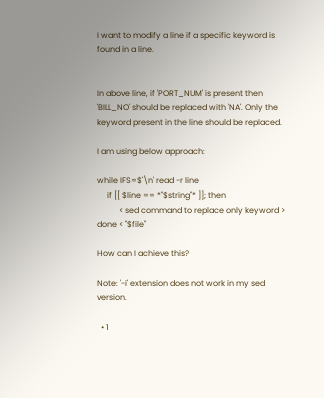I want to modify a line if a specific keyword is found in a line.


In above line, if 'PORT_NUM' is present then 'BILL_NO' should be replaced with 'NA'. Only the keyword present in the line should be replaced.

I am using below approach:

while IFS=$'\n' read -r line
     if [[ $line == *"$string"* ]]; then
           < sed command to replace only keyword >
done < "$file"

How can I achieve this?

Note: '-i' extension does not work in my sed version.

  • 1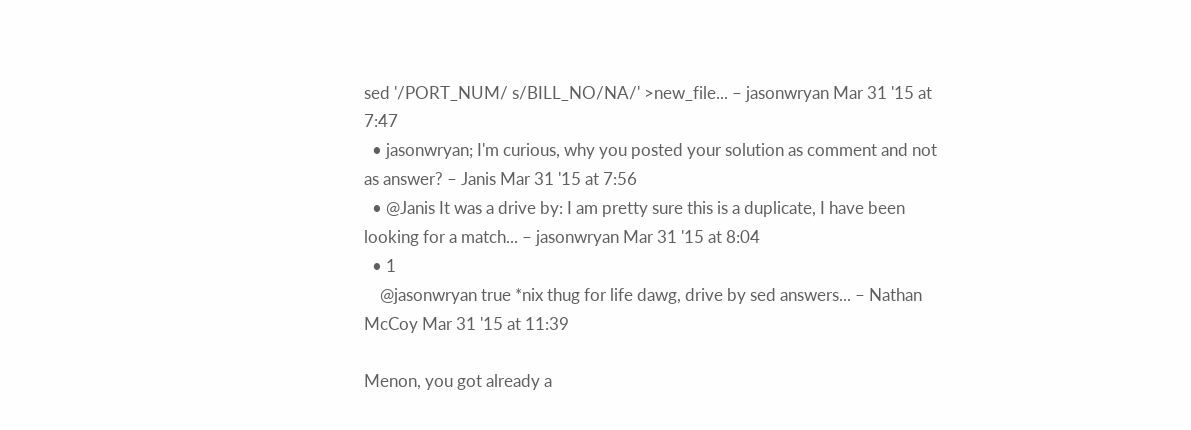sed '/PORT_NUM/ s/BILL_NO/NA/' >new_file... – jasonwryan Mar 31 '15 at 7:47
  • jasonwryan; I'm curious, why you posted your solution as comment and not as answer? – Janis Mar 31 '15 at 7:56
  • @Janis It was a drive by: I am pretty sure this is a duplicate, I have been looking for a match... – jasonwryan Mar 31 '15 at 8:04
  • 1
    @jasonwryan true *nix thug for life dawg, drive by sed answers... – Nathan McCoy Mar 31 '15 at 11:39

Menon, you got already a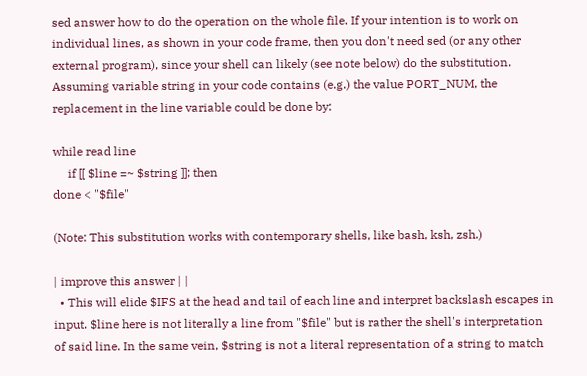sed answer how to do the operation on the whole file. If your intention is to work on individual lines, as shown in your code frame, then you don't need sed (or any other external program), since your shell can likely (see note below) do the substitution. Assuming variable string in your code contains (e.g.) the value PORT_NUM, the replacement in the line variable could be done by:

while read line
     if [[ $line =~ $string ]]; then
done < "$file"

(Note: This substitution works with contemporary shells, like bash, ksh, zsh.)

| improve this answer | |
  • This will elide $IFS at the head and tail of each line and interpret backslash escapes in input. $line here is not literally a line from "$file" but is rather the shell's interpretation of said line. In the same vein, $string is not a literal representation of a string to match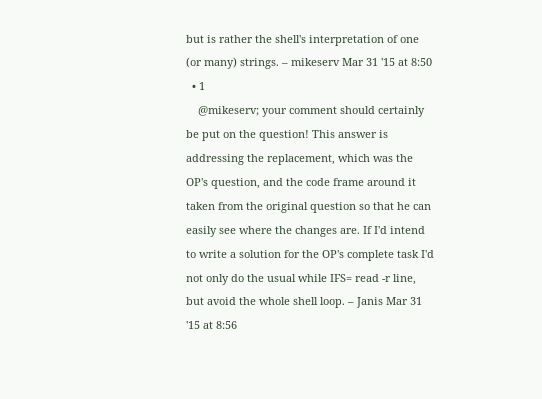but is rather the shell's interpretation of one (or many) strings. – mikeserv Mar 31 '15 at 8:50
  • 1
    @mikeserv; your comment should certainly be put on the question! This answer is addressing the replacement, which was the OP's question, and the code frame around it taken from the original question so that he can easily see where the changes are. If I'd intend to write a solution for the OP's complete task I'd not only do the usual while IFS= read -r line, but avoid the whole shell loop. – Janis Mar 31 '15 at 8:56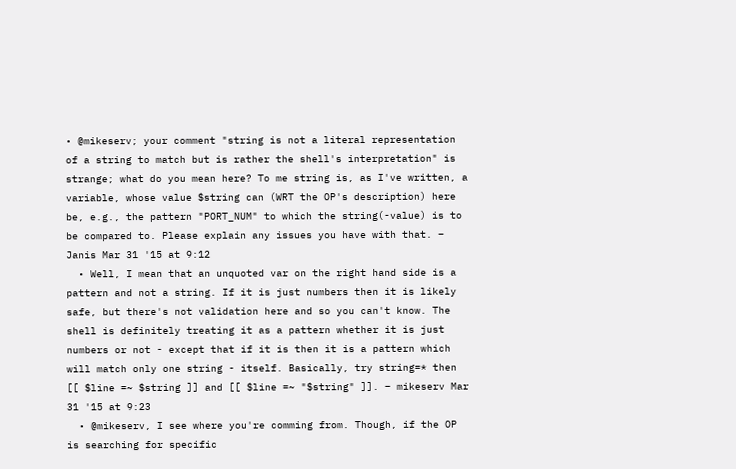• @mikeserv; your comment "string is not a literal representation of a string to match but is rather the shell's interpretation" is strange; what do you mean here? To me string is, as I've written, a variable, whose value $string can (WRT the OP's description) here be, e.g., the pattern "PORT_NUM" to which the string(-value) is to be compared to. Please explain any issues you have with that. – Janis Mar 31 '15 at 9:12
  • Well, I mean that an unquoted var on the right hand side is a pattern and not a string. If it is just numbers then it is likely safe, but there's not validation here and so you can't know. The shell is definitely treating it as a pattern whether it is just numbers or not - except that if it is then it is a pattern which will match only one string - itself. Basically, try string=* then [[ $line =~ $string ]] and [[ $line =~ "$string" ]]. – mikeserv Mar 31 '15 at 9:23
  • @mikeserv, I see where you're comming from. Though, if the OP is searching for specific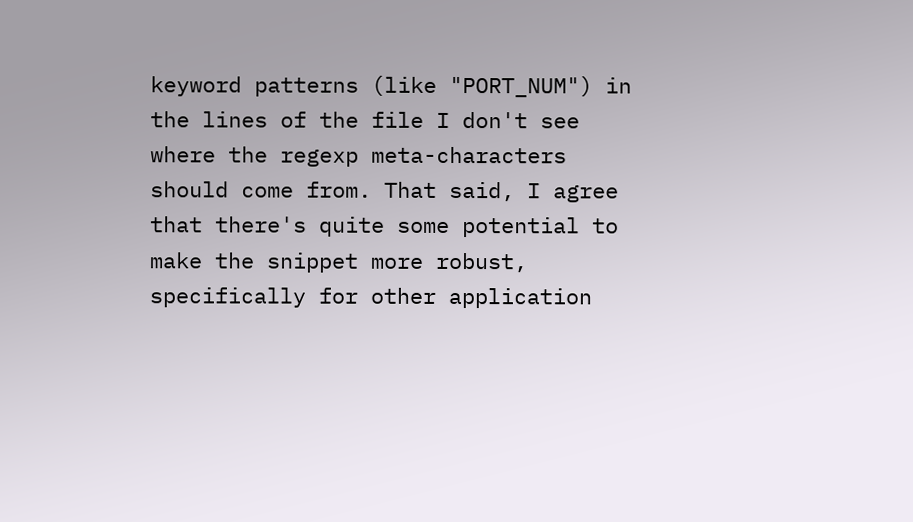keyword patterns (like "PORT_NUM") in the lines of the file I don't see where the regexp meta-characters should come from. That said, I agree that there's quite some potential to make the snippet more robust, specifically for other application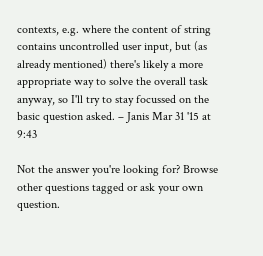contexts, e.g. where the content of string contains uncontrolled user input, but (as already mentioned) there's likely a more appropriate way to solve the overall task anyway, so I'll try to stay focussed on the basic question asked. – Janis Mar 31 '15 at 9:43

Not the answer you're looking for? Browse other questions tagged or ask your own question.